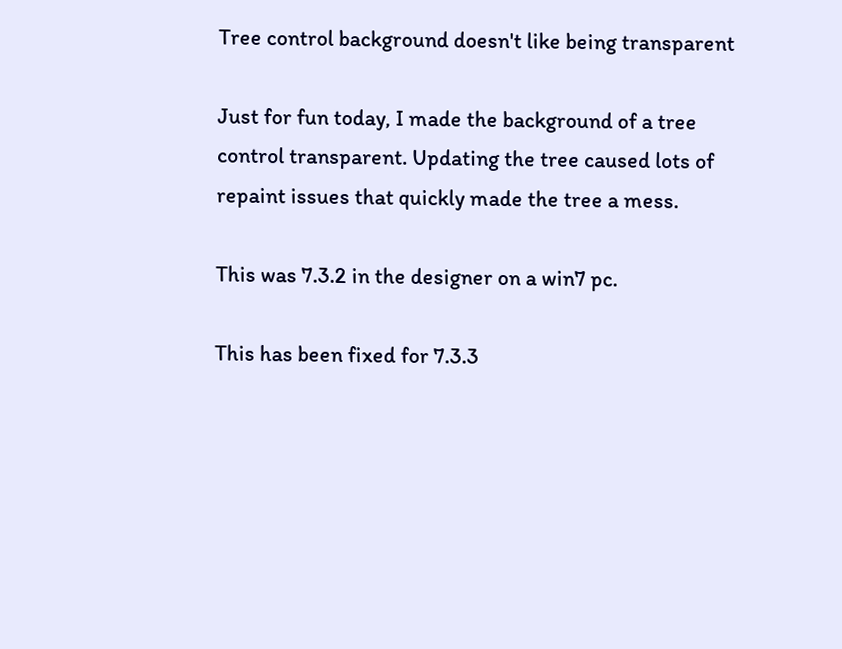Tree control background doesn't like being transparent

Just for fun today, I made the background of a tree control transparent. Updating the tree caused lots of repaint issues that quickly made the tree a mess.

This was 7.3.2 in the designer on a win7 pc.

This has been fixed for 7.3.3